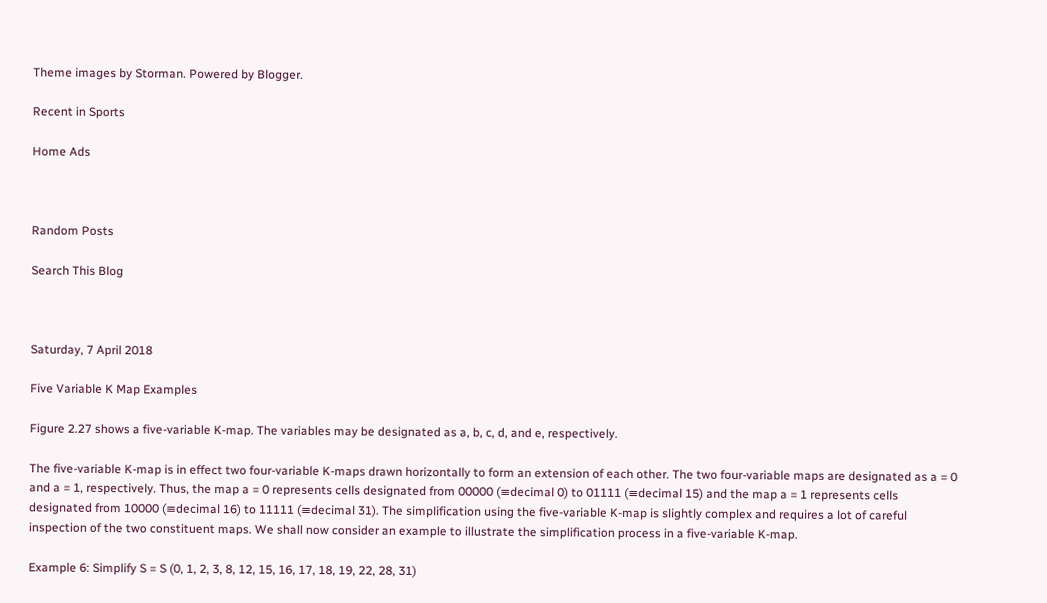Theme images by Storman. Powered by Blogger.

Recent in Sports

Home Ads



Random Posts

Search This Blog



Saturday, 7 April 2018

Five Variable K Map Examples

Figure 2.27 shows a five-variable K-map. The variables may be designated as a, b, c, d, and e, respectively.

The five-variable K-map is in effect two four-variable K-maps drawn horizontally to form an extension of each other. The two four-variable maps are designated as a = 0 and a = 1, respectively. Thus, the map a = 0 represents cells designated from 00000 (≡decimal 0) to 01111 (≡decimal 15) and the map a = 1 represents cells designated from 10000 (≡decimal 16) to 11111 (≡decimal 31). The simplification using the five-variable K-map is slightly complex and requires a lot of careful inspection of the two constituent maps. We shall now consider an example to illustrate the simplification process in a five-variable K-map.

Example 6: Simplify S = S (0, 1, 2, 3, 8, 12, 15, 16, 17, 18, 19, 22, 28, 31)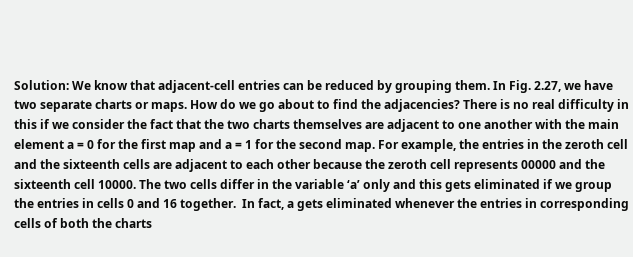Solution: We know that adjacent-cell entries can be reduced by grouping them. In Fig. 2.27, we have two separate charts or maps. How do we go about to find the adjacencies? There is no real difficulty in this if we consider the fact that the two charts themselves are adjacent to one another with the main element a = 0 for the first map and a = 1 for the second map. For example, the entries in the zeroth cell and the sixteenth cells are adjacent to each other because the zeroth cell represents 00000 and the sixteenth cell 10000. The two cells differ in the variable ‘a’ only and this gets eliminated if we group the entries in cells 0 and 16 together.  In fact, a gets eliminated whenever the entries in corresponding cells of both the charts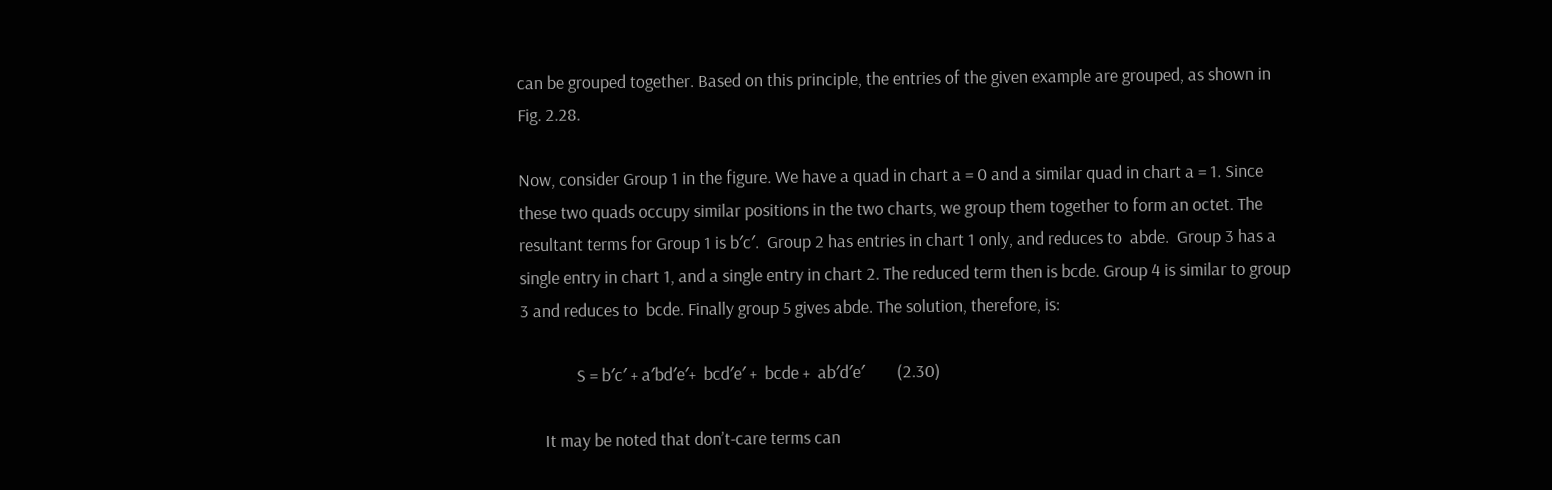can be grouped together. Based on this principle, the entries of the given example are grouped, as shown in Fig. 2.28.

Now, consider Group 1 in the figure. We have a quad in chart a = 0 and a similar quad in chart a = 1. Since these two quads occupy similar positions in the two charts, we group them together to form an octet. The resultant terms for Group 1 is b′c′.  Group 2 has entries in chart 1 only, and reduces to  abde.  Group 3 has a single entry in chart 1, and a single entry in chart 2. The reduced term then is bcde. Group 4 is similar to group 3 and reduces to  bcde. Finally group 5 gives abde. The solution, therefore, is:

              S = b′c′ + a′bd′e′+  bcd′e′ +  bcde +  ab′d′e′        (2.30)

      It may be noted that don’t-care terms can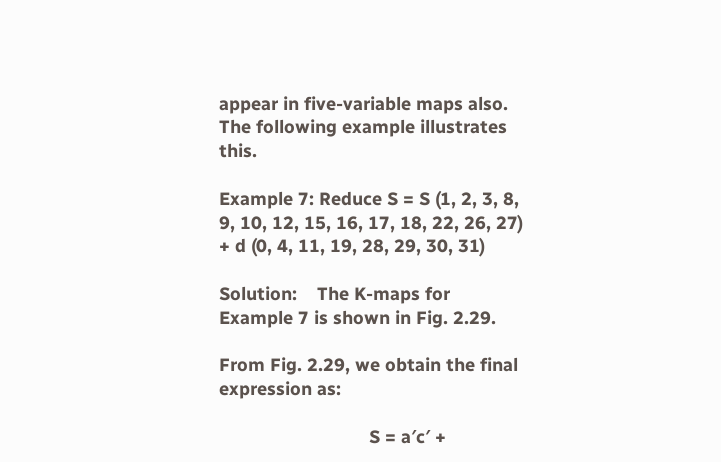appear in five-variable maps also. The following example illustrates this.

Example 7: Reduce S = S (1, 2, 3, 8, 9, 10, 12, 15, 16, 17, 18, 22, 26, 27) + d (0, 4, 11, 19, 28, 29, 30, 31)

Solution:    The K-maps for Example 7 is shown in Fig. 2.29.

From Fig. 2.29, we obtain the final expression as:

                              S = a′c′ +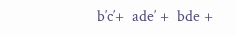b′c′+  ade′ +  bde +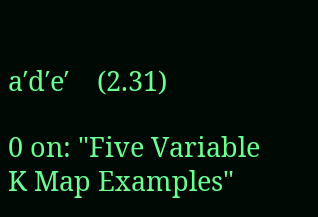a′d′e′    (2.31)

0 on: "Five Variable K Map Examples"